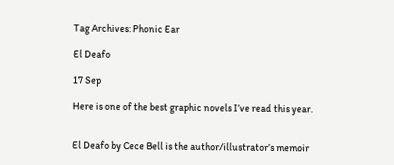Tag Archives: Phonic Ear

El Deafo

17 Sep

Here is one of the best graphic novels I’ve read this year.


El Deafo by Cece Bell is the author/illustrator’s memoir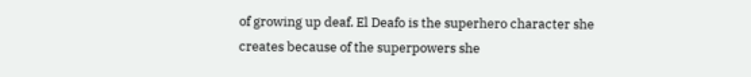of growing up deaf. El Deafo is the superhero character she creates because of the superpowers she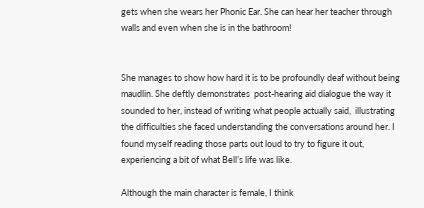gets when she wears her Phonic Ear. She can hear her teacher through walls and even when she is in the bathroom!


She manages to show how hard it is to be profoundly deaf without being maudlin. She deftly demonstrates  post-hearing aid dialogue the way it sounded to her, instead of writing what people actually said,  illustrating the difficulties she faced understanding the conversations around her. I found myself reading those parts out loud to try to figure it out, experiencing a bit of what Bell’s life was like.

Although the main character is female, I think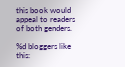this book would appeal to readers of both genders.

%d bloggers like this: